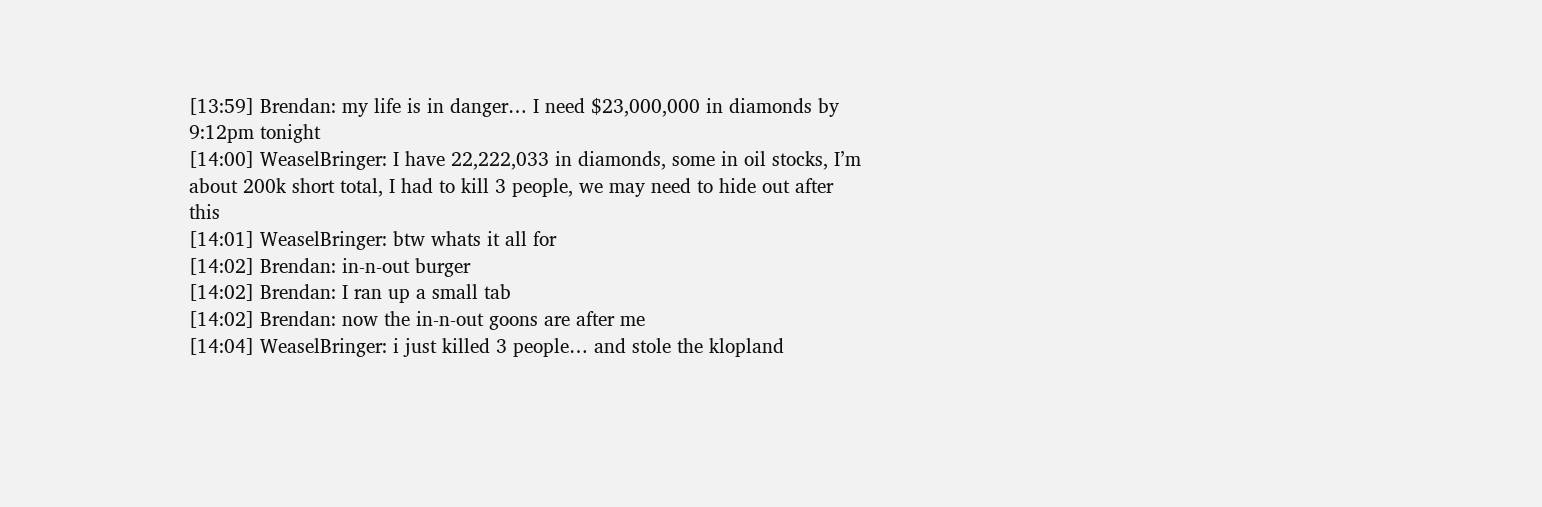[13:59] Brendan: my life is in danger… I need $23,000,000 in diamonds by 9:12pm tonight
[14:00] WeaselBringer: I have 22,222,033 in diamonds, some in oil stocks, I’m about 200k short total, I had to kill 3 people, we may need to hide out after this
[14:01] WeaselBringer: btw whats it all for
[14:02] Brendan: in-n-out burger
[14:02] Brendan: I ran up a small tab
[14:02] Brendan: now the in-n-out goons are after me
[14:04] WeaselBringer: i just killed 3 people… and stole the klopland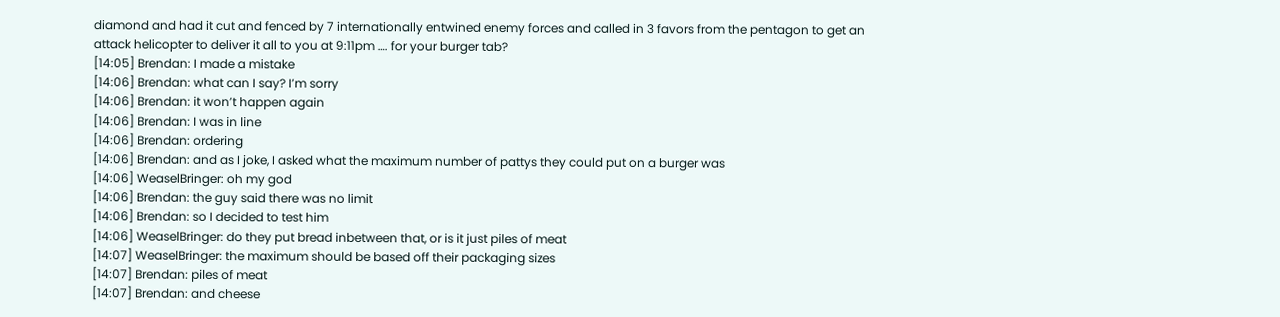diamond and had it cut and fenced by 7 internationally entwined enemy forces and called in 3 favors from the pentagon to get an attack helicopter to deliver it all to you at 9:11pm …. for your burger tab?
[14:05] Brendan: I made a mistake
[14:06] Brendan: what can I say? I’m sorry
[14:06] Brendan: it won’t happen again
[14:06] Brendan: I was in line
[14:06] Brendan: ordering
[14:06] Brendan: and as I joke, I asked what the maximum number of pattys they could put on a burger was
[14:06] WeaselBringer: oh my god
[14:06] Brendan: the guy said there was no limit
[14:06] Brendan: so I decided to test him
[14:06] WeaselBringer: do they put bread inbetween that, or is it just piles of meat
[14:07] WeaselBringer: the maximum should be based off their packaging sizes
[14:07] Brendan: piles of meat
[14:07] Brendan: and cheese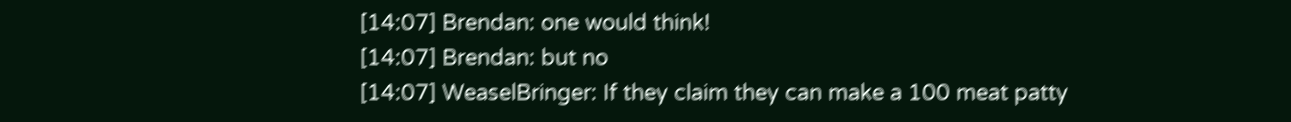[14:07] Brendan: one would think!
[14:07] Brendan: but no
[14:07] WeaselBringer: If they claim they can make a 100 meat patty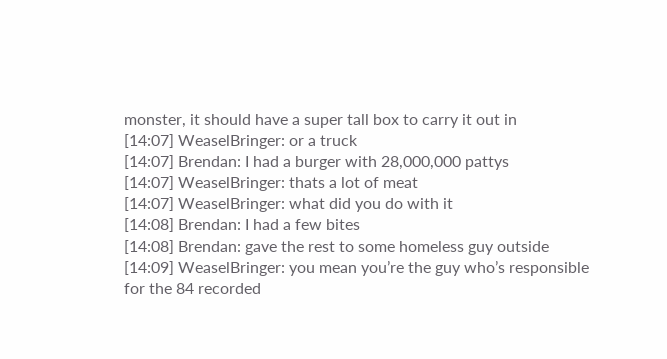monster, it should have a super tall box to carry it out in
[14:07] WeaselBringer: or a truck
[14:07] Brendan: I had a burger with 28,000,000 pattys
[14:07] WeaselBringer: thats a lot of meat
[14:07] WeaselBringer: what did you do with it
[14:08] Brendan: I had a few bites
[14:08] Brendan: gave the rest to some homeless guy outside
[14:09] WeaselBringer: you mean you’re the guy who’s responsible for the 84 recorded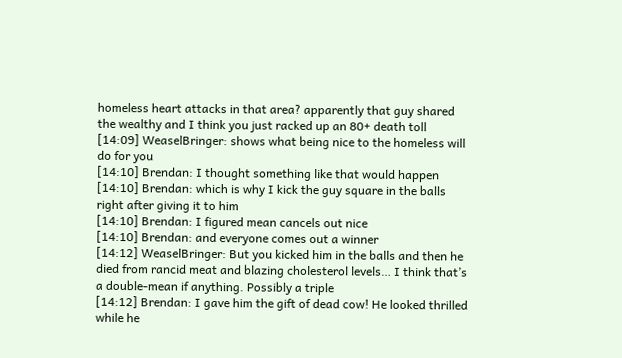homeless heart attacks in that area? apparently that guy shared the wealthy and I think you just racked up an 80+ death toll
[14:09] WeaselBringer: shows what being nice to the homeless will do for you
[14:10] Brendan: I thought something like that would happen
[14:10] Brendan: which is why I kick the guy square in the balls right after giving it to him
[14:10] Brendan: I figured mean cancels out nice
[14:10] Brendan: and everyone comes out a winner
[14:12] WeaselBringer: But you kicked him in the balls and then he died from rancid meat and blazing cholesterol levels… I think that’s a double-mean if anything. Possibly a triple
[14:12] Brendan: I gave him the gift of dead cow! He looked thrilled while he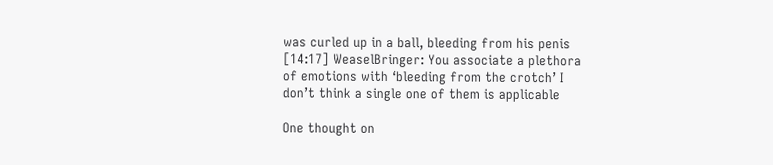was curled up in a ball, bleeding from his penis
[14:17] WeaselBringer: You associate a plethora of emotions with ‘bleeding from the crotch’ I don’t think a single one of them is applicable

One thought on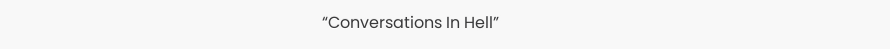“Conversations In Hell”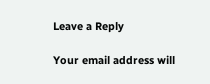Leave a Reply

Your email address will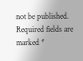not be published. Required fields are marked *